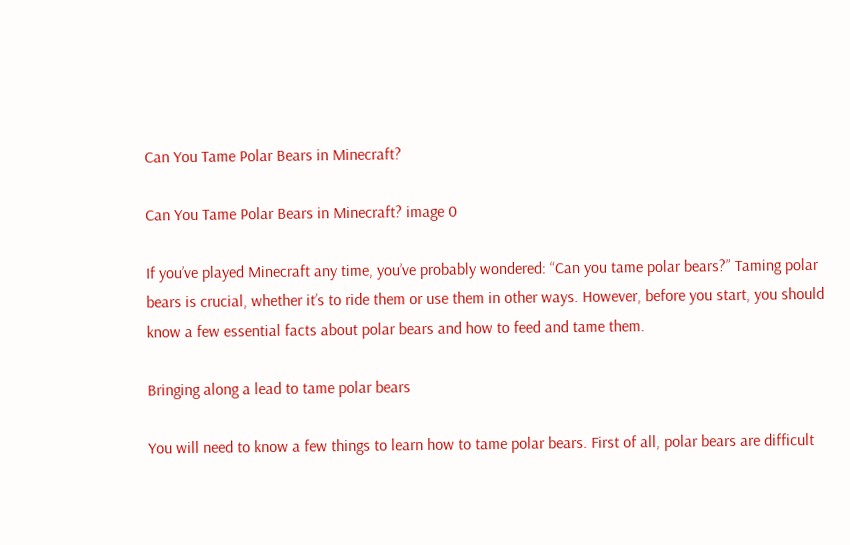Can You Tame Polar Bears in Minecraft?

Can You Tame Polar Bears in Minecraft? image 0

If you’ve played Minecraft any time, you’ve probably wondered: “Can you tame polar bears?” Taming polar bears is crucial, whether it’s to ride them or use them in other ways. However, before you start, you should know a few essential facts about polar bears and how to feed and tame them.

Bringing along a lead to tame polar bears

You will need to know a few things to learn how to tame polar bears. First of all, polar bears are difficult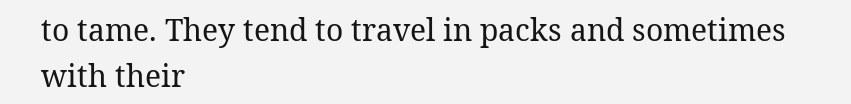to tame. They tend to travel in packs and sometimes with their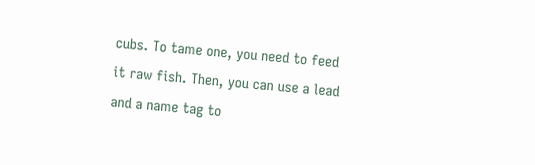cubs. To tame one, you need to feed it raw fish. Then, you can use a lead and a name tag to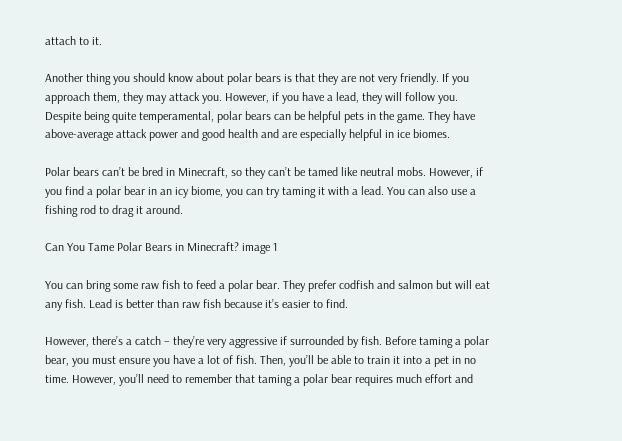attach to it.

Another thing you should know about polar bears is that they are not very friendly. If you approach them, they may attack you. However, if you have a lead, they will follow you. Despite being quite temperamental, polar bears can be helpful pets in the game. They have above-average attack power and good health and are especially helpful in ice biomes.

Polar bears can’t be bred in Minecraft, so they can’t be tamed like neutral mobs. However, if you find a polar bear in an icy biome, you can try taming it with a lead. You can also use a fishing rod to drag it around.

Can You Tame Polar Bears in Minecraft? image 1

You can bring some raw fish to feed a polar bear. They prefer codfish and salmon but will eat any fish. Lead is better than raw fish because it’s easier to find.

However, there’s a catch – they’re very aggressive if surrounded by fish. Before taming a polar bear, you must ensure you have a lot of fish. Then, you’ll be able to train it into a pet in no time. However, you’ll need to remember that taming a polar bear requires much effort and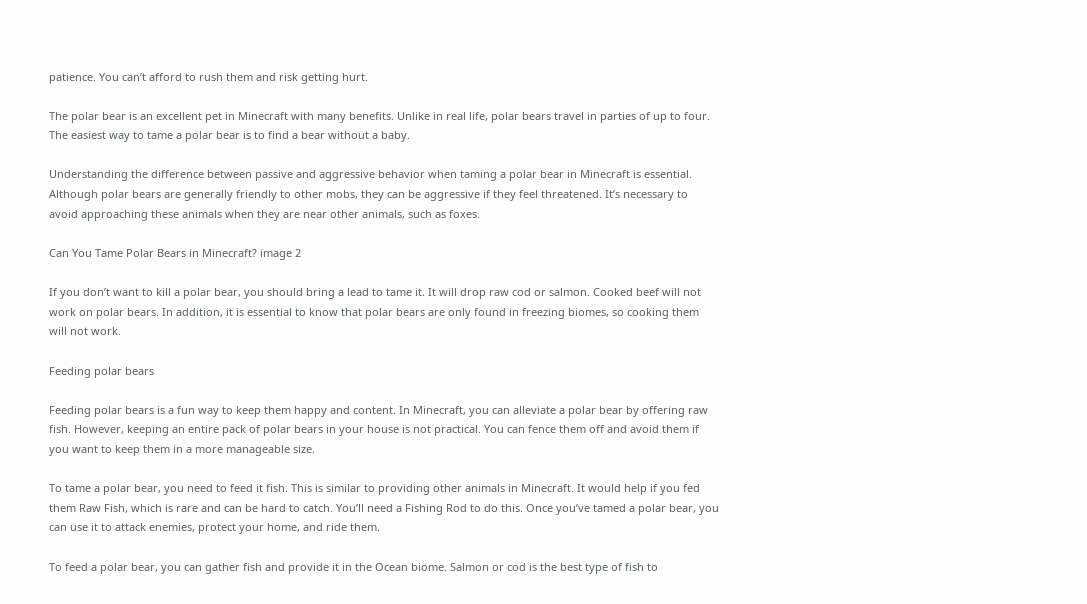patience. You can’t afford to rush them and risk getting hurt.

The polar bear is an excellent pet in Minecraft with many benefits. Unlike in real life, polar bears travel in parties of up to four. The easiest way to tame a polar bear is to find a bear without a baby.

Understanding the difference between passive and aggressive behavior when taming a polar bear in Minecraft is essential. Although polar bears are generally friendly to other mobs, they can be aggressive if they feel threatened. It’s necessary to avoid approaching these animals when they are near other animals, such as foxes.

Can You Tame Polar Bears in Minecraft? image 2

If you don’t want to kill a polar bear, you should bring a lead to tame it. It will drop raw cod or salmon. Cooked beef will not work on polar bears. In addition, it is essential to know that polar bears are only found in freezing biomes, so cooking them will not work.

Feeding polar bears

Feeding polar bears is a fun way to keep them happy and content. In Minecraft, you can alleviate a polar bear by offering raw fish. However, keeping an entire pack of polar bears in your house is not practical. You can fence them off and avoid them if you want to keep them in a more manageable size.

To tame a polar bear, you need to feed it fish. This is similar to providing other animals in Minecraft. It would help if you fed them Raw Fish, which is rare and can be hard to catch. You’ll need a Fishing Rod to do this. Once you’ve tamed a polar bear, you can use it to attack enemies, protect your home, and ride them.

To feed a polar bear, you can gather fish and provide it in the Ocean biome. Salmon or cod is the best type of fish to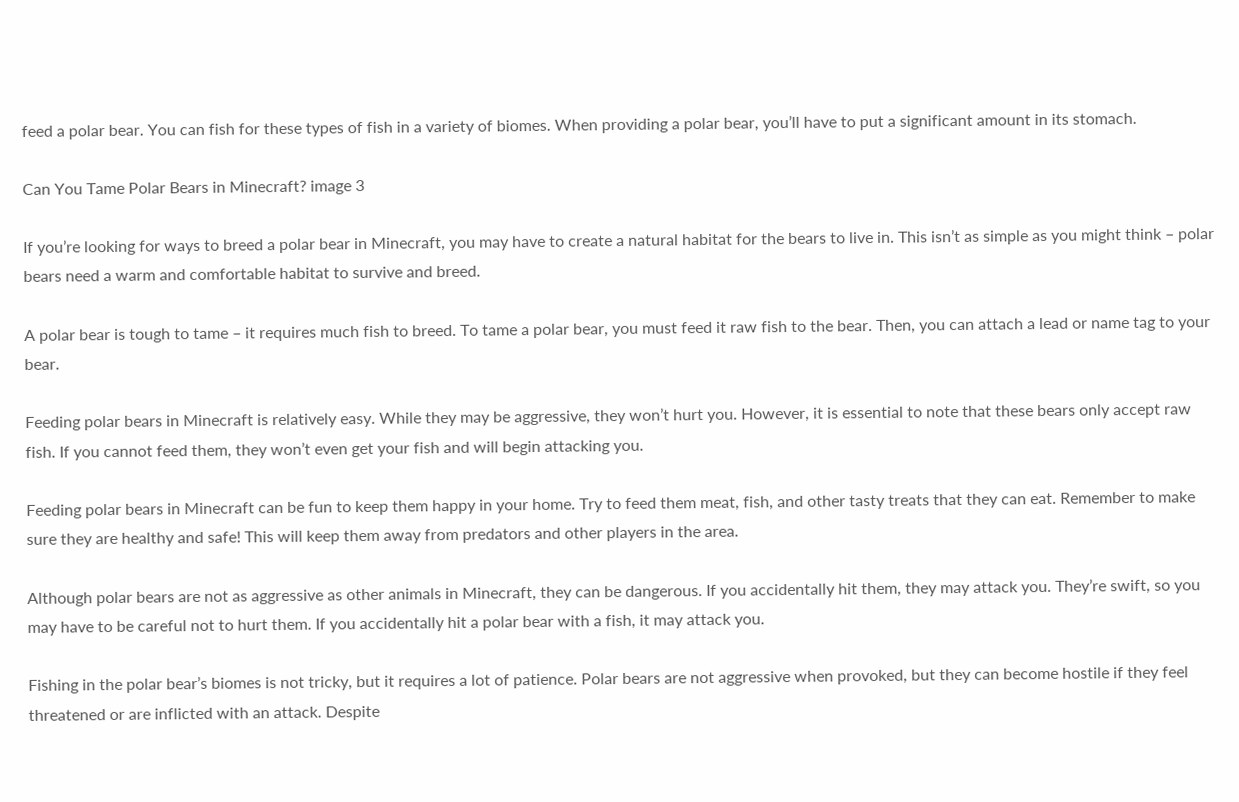feed a polar bear. You can fish for these types of fish in a variety of biomes. When providing a polar bear, you’ll have to put a significant amount in its stomach.

Can You Tame Polar Bears in Minecraft? image 3

If you’re looking for ways to breed a polar bear in Minecraft, you may have to create a natural habitat for the bears to live in. This isn’t as simple as you might think – polar bears need a warm and comfortable habitat to survive and breed.

A polar bear is tough to tame – it requires much fish to breed. To tame a polar bear, you must feed it raw fish to the bear. Then, you can attach a lead or name tag to your bear.

Feeding polar bears in Minecraft is relatively easy. While they may be aggressive, they won’t hurt you. However, it is essential to note that these bears only accept raw fish. If you cannot feed them, they won’t even get your fish and will begin attacking you.

Feeding polar bears in Minecraft can be fun to keep them happy in your home. Try to feed them meat, fish, and other tasty treats that they can eat. Remember to make sure they are healthy and safe! This will keep them away from predators and other players in the area.

Although polar bears are not as aggressive as other animals in Minecraft, they can be dangerous. If you accidentally hit them, they may attack you. They’re swift, so you may have to be careful not to hurt them. If you accidentally hit a polar bear with a fish, it may attack you.

Fishing in the polar bear’s biomes is not tricky, but it requires a lot of patience. Polar bears are not aggressive when provoked, but they can become hostile if they feel threatened or are inflicted with an attack. Despite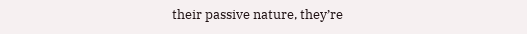their passive nature, they’re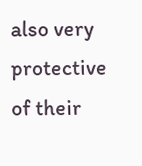also very protective of their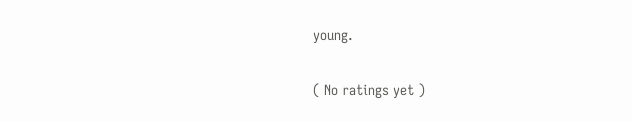young.

( No ratings yet )